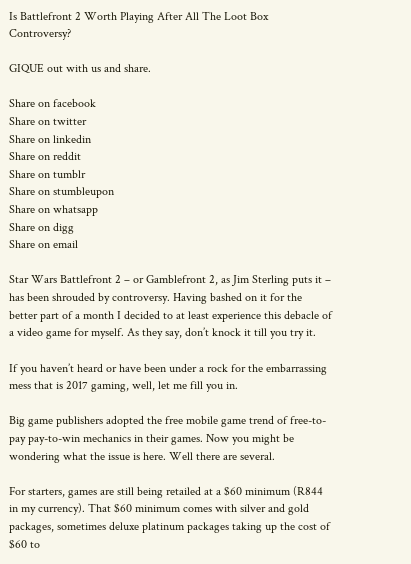Is Battlefront 2 Worth Playing After All The Loot Box Controversy?

GIQUE out with us and share.

Share on facebook
Share on twitter
Share on linkedin
Share on reddit
Share on tumblr
Share on stumbleupon
Share on whatsapp
Share on digg
Share on email

Star Wars Battlefront 2 – or Gamblefront 2, as Jim Sterling puts it – has been shrouded by controversy. Having bashed on it for the better part of a month I decided to at least experience this debacle of a video game for myself. As they say, don’t knock it till you try it.

If you haven’t heard or have been under a rock for the embarrassing mess that is 2017 gaming, well, let me fill you in.

Big game publishers adopted the free mobile game trend of free-to-pay pay-to-win mechanics in their games. Now you might be wondering what the issue is here. Well there are several.

For starters, games are still being retailed at a $60 minimum (R844 in my currency). That $60 minimum comes with silver and gold packages, sometimes deluxe platinum packages taking up the cost of $60 to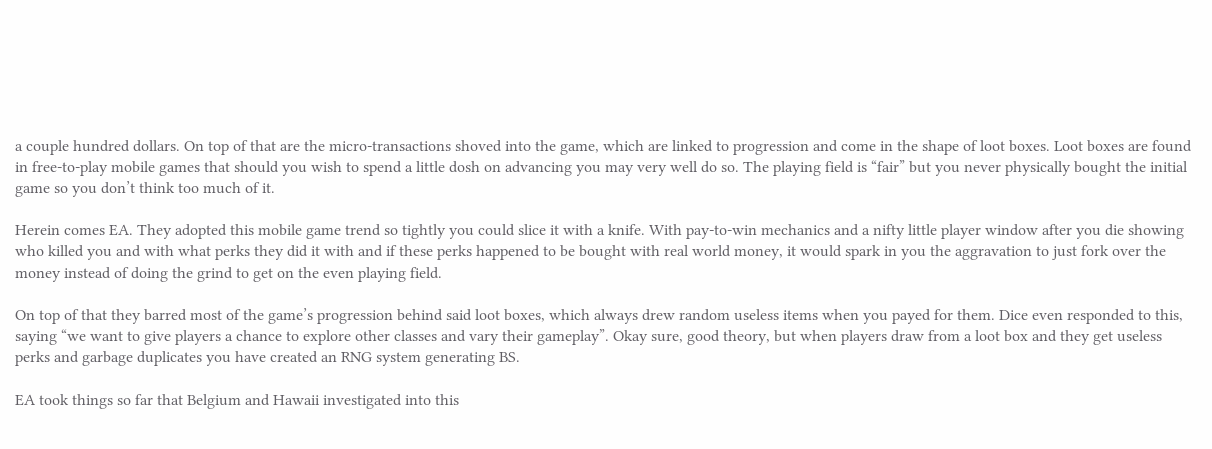a couple hundred dollars. On top of that are the micro-transactions shoved into the game, which are linked to progression and come in the shape of loot boxes. Loot boxes are found in free-to-play mobile games that should you wish to spend a little dosh on advancing you may very well do so. The playing field is “fair” but you never physically bought the initial game so you don’t think too much of it.

Herein comes EA. They adopted this mobile game trend so tightly you could slice it with a knife. With pay-to-win mechanics and a nifty little player window after you die showing who killed you and with what perks they did it with and if these perks happened to be bought with real world money, it would spark in you the aggravation to just fork over the money instead of doing the grind to get on the even playing field.

On top of that they barred most of the game’s progression behind said loot boxes, which always drew random useless items when you payed for them. Dice even responded to this, saying “we want to give players a chance to explore other classes and vary their gameplay”. Okay sure, good theory, but when players draw from a loot box and they get useless perks and garbage duplicates you have created an RNG system generating BS.

EA took things so far that Belgium and Hawaii investigated into this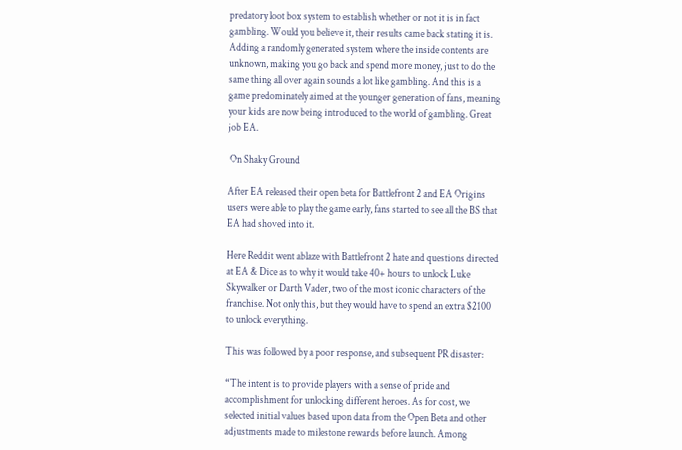predatory loot box system to establish whether or not it is in fact gambling. Would you believe it, their results came back stating it is. Adding a randomly generated system where the inside contents are unknown, making you go back and spend more money, just to do the same thing all over again sounds a lot like gambling. And this is a game predominately aimed at the younger generation of fans, meaning your kids are now being introduced to the world of gambling. Great job EA.

 On Shaky Ground

After EA released their open beta for Battlefront 2 and EA Origins users were able to play the game early, fans started to see all the BS that EA had shoved into it.

Here Reddit went ablaze with Battlefront 2 hate and questions directed at EA & Dice as to why it would take 40+ hours to unlock Luke Skywalker or Darth Vader, two of the most iconic characters of the franchise. Not only this, but they would have to spend an extra $2100 to unlock everything.

This was followed by a poor response, and subsequent PR disaster:

“The intent is to provide players with a sense of pride and accomplishment for unlocking different heroes. As for cost, we selected initial values based upon data from the Open Beta and other adjustments made to milestone rewards before launch. Among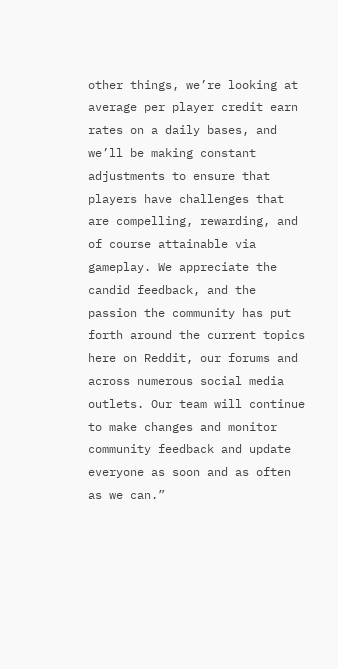other things, we’re looking at average per player credit earn rates on a daily bases, and we’ll be making constant adjustments to ensure that players have challenges that are compelling, rewarding, and of course attainable via gameplay. We appreciate the candid feedback, and the passion the community has put forth around the current topics here on Reddit, our forums and across numerous social media outlets. Our team will continue to make changes and monitor community feedback and update everyone as soon and as often as we can.”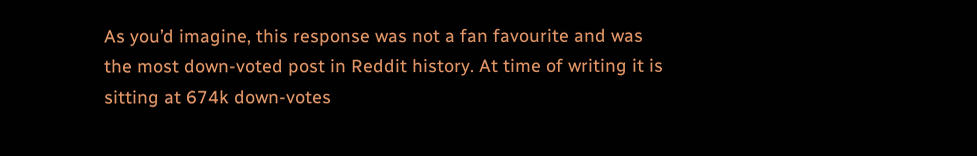As you’d imagine, this response was not a fan favourite and was the most down-voted post in Reddit history. At time of writing it is sitting at 674k down-votes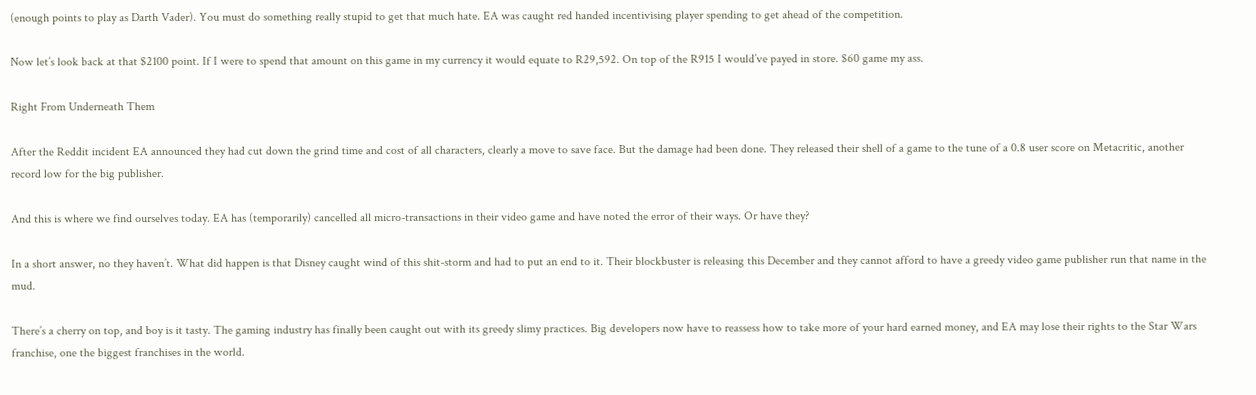(enough points to play as Darth Vader). You must do something really stupid to get that much hate. EA was caught red handed incentivising player spending to get ahead of the competition.

Now let’s look back at that $2100 point. If I were to spend that amount on this game in my currency it would equate to R29,592. On top of the R915 I would’ve payed in store. $60 game my ass.

Right From Underneath Them

After the Reddit incident EA announced they had cut down the grind time and cost of all characters, clearly a move to save face. But the damage had been done. They released their shell of a game to the tune of a 0.8 user score on Metacritic, another record low for the big publisher.

And this is where we find ourselves today. EA has (temporarily) cancelled all micro-transactions in their video game and have noted the error of their ways. Or have they?

In a short answer, no they haven’t. What did happen is that Disney caught wind of this shit-storm and had to put an end to it. Their blockbuster is releasing this December and they cannot afford to have a greedy video game publisher run that name in the mud.

There’s a cherry on top, and boy is it tasty. The gaming industry has finally been caught out with its greedy slimy practices. Big developers now have to reassess how to take more of your hard earned money, and EA may lose their rights to the Star Wars franchise, one the biggest franchises in the world.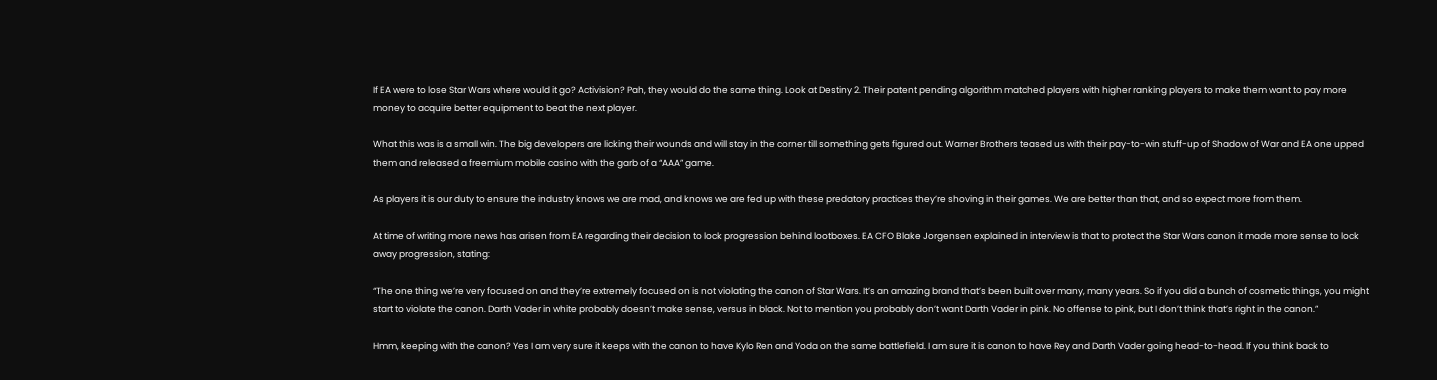If EA were to lose Star Wars where would it go? Activision? Pah, they would do the same thing. Look at Destiny 2. Their patent pending algorithm matched players with higher ranking players to make them want to pay more money to acquire better equipment to beat the next player.

What this was is a small win. The big developers are licking their wounds and will stay in the corner till something gets figured out. Warner Brothers teased us with their pay-to-win stuff-up of Shadow of War and EA one upped them and released a freemium mobile casino with the garb of a “AAA” game.

As players it is our duty to ensure the industry knows we are mad, and knows we are fed up with these predatory practices they’re shoving in their games. We are better than that, and so expect more from them.

At time of writing more news has arisen from EA regarding their decision to lock progression behind lootboxes. EA CFO Blake Jorgensen explained in interview is that to protect the Star Wars canon it made more sense to lock away progression, stating:

“The one thing we’re very focused on and they’re extremely focused on is not violating the canon of Star Wars. It’s an amazing brand that’s been built over many, many years. So if you did a bunch of cosmetic things, you might start to violate the canon. Darth Vader in white probably doesn’t make sense, versus in black. Not to mention you probably don’t want Darth Vader in pink. No offense to pink, but I don’t think that’s right in the canon.”

Hmm, keeping with the canon? Yes I am very sure it keeps with the canon to have Kylo Ren and Yoda on the same battlefield. I am sure it is canon to have Rey and Darth Vader going head-to-head. If you think back to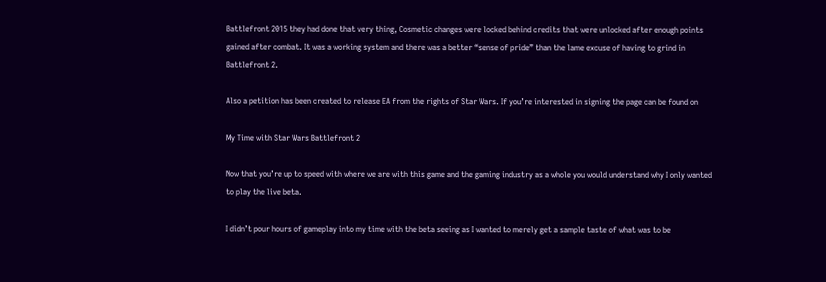Battlefront 2015 they had done that very thing, Cosmetic changes were locked behind credits that were unlocked after enough points gained after combat. It was a working system and there was a better “sense of pride” than the lame excuse of having to grind in Battlefront 2.

Also a petition has been created to release EA from the rights of Star Wars. If you’re interested in signing the page can be found on

My Time with Star Wars Battlefront 2

Now that you’re up to speed with where we are with this game and the gaming industry as a whole you would understand why I only wanted to play the live beta.

I didn’t pour hours of gameplay into my time with the beta seeing as I wanted to merely get a sample taste of what was to be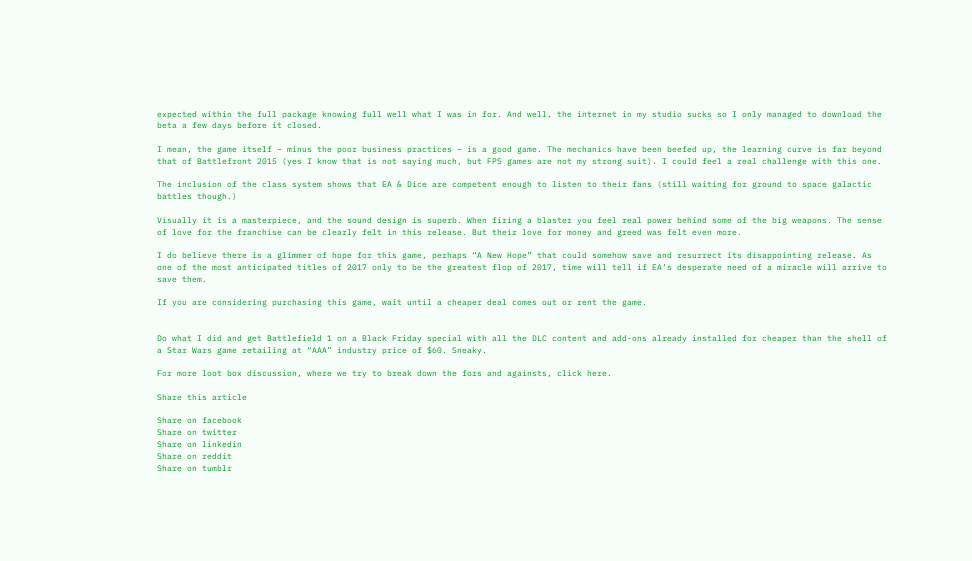expected within the full package knowing full well what I was in for. And well, the internet in my studio sucks so I only managed to download the beta a few days before it closed.

I mean, the game itself – minus the poor business practices – is a good game. The mechanics have been beefed up, the learning curve is far beyond that of Battlefront 2015 (yes I know that is not saying much, but FPS games are not my strong suit). I could feel a real challenge with this one.

The inclusion of the class system shows that EA & Dice are competent enough to listen to their fans (still waiting for ground to space galactic battles though.)

Visually it is a masterpiece, and the sound design is superb. When firing a blaster you feel real power behind some of the big weapons. The sense of love for the franchise can be clearly felt in this release. But their love for money and greed was felt even more.

I do believe there is a glimmer of hope for this game, perhaps “A New Hope” that could somehow save and resurrect its disappointing release. As one of the most anticipated titles of 2017 only to be the greatest flop of 2017, time will tell if EA’s desperate need of a miracle will arrive to save them.

If you are considering purchasing this game, wait until a cheaper deal comes out or rent the game.


Do what I did and get Battlefield 1 on a Black Friday special with all the DLC content and add-ons already installed for cheaper than the shell of a Star Wars game retailing at “AAA” industry price of $60. Sneaky.

For more loot box discussion, where we try to break down the fors and againsts, click here.

Share this article

Share on facebook
Share on twitter
Share on linkedin
Share on reddit
Share on tumblr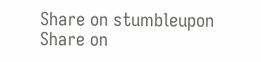Share on stumbleupon
Share on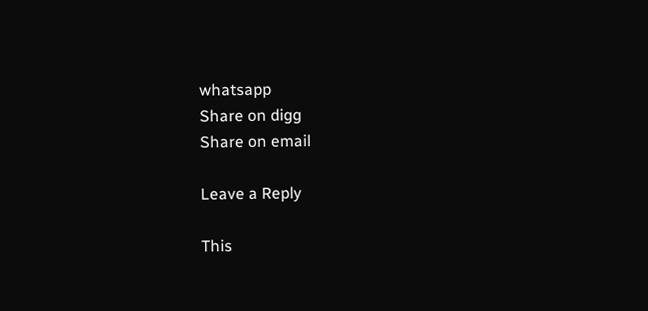whatsapp
Share on digg
Share on email

Leave a Reply

This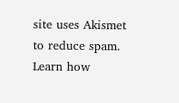site uses Akismet to reduce spam. Learn how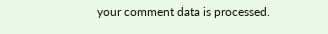your comment data is processed.